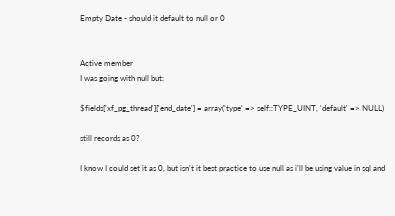Empty Date - should it default to null or 0


Active member
I was going with null but:

$fields['xf_pg_thread']['end_date'] = array('type' => self::TYPE_UINT, 'default' => NULL)

still records as 0?

I know I could set it as 0, but isn't it best practice to use null as i'll be using value in sql and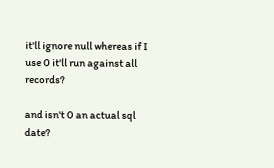it'll ignore null whereas if I use 0 it'll run against all records?

and isn't 0 an actual sql date?